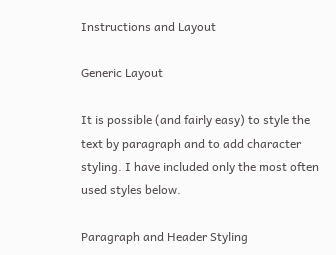Instructions and Layout

Generic Layout

It is possible (and fairly easy) to style the text by paragraph and to add character styling. I have included only the most often used styles below.

Paragraph and Header Styling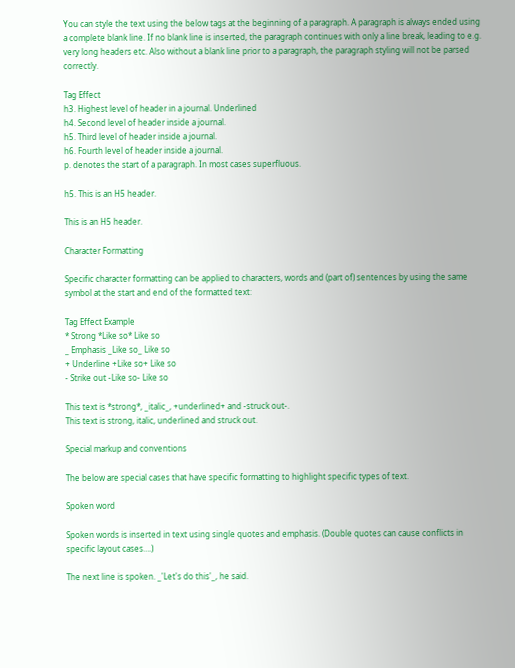You can style the text using the below tags at the beginning of a paragraph. A paragraph is always ended using a complete blank line. If no blank line is inserted, the paragraph continues with only a line break, leading to e.g. very long headers etc. Also without a blank line prior to a paragraph, the paragraph styling will not be parsed correctly.

Tag Effect
h3. Highest level of header in a journal. Underlined
h4. Second level of header inside a journal.
h5. Third level of header inside a journal.
h6. Fourth level of header inside a journal.
p. denotes the start of a paragraph. In most cases superfluous.

h5. This is an H5 header.

This is an H5 header.

Character Formatting

Specific character formatting can be applied to characters, words and (part of) sentences by using the same symbol at the start and end of the formatted text:

Tag Effect Example
* Strong *Like so* Like so
_ Emphasis _Like so_ Like so
+ Underline +Like so+ Like so
- Strike out -Like so- Like so

This text is *strong*, _italic_, +underlined+ and -struck out-.
This text is strong, italic, underlined and struck out.

Special markup and conventions

The below are special cases that have specific formatting to highlight specific types of text.

Spoken word

Spoken words is inserted in text using single quotes and emphasis. (Double quotes can cause conflicts in specific layout cases….)

The next line is spoken. _'Let's do this'_, he said.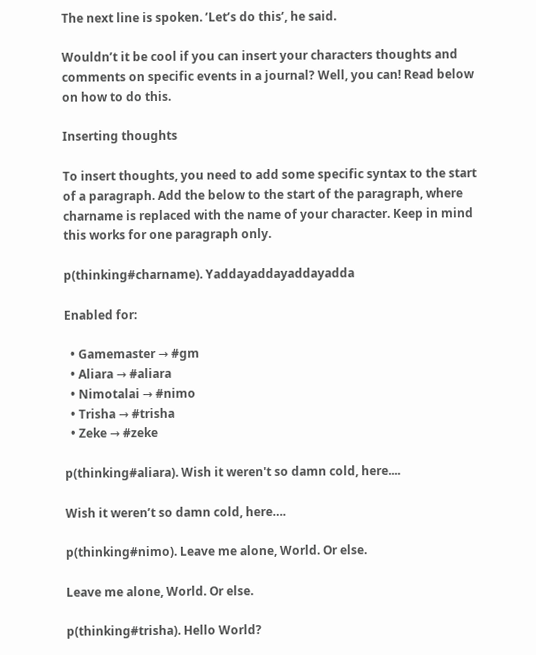The next line is spoken. ’Let’s do this’, he said.

Wouldn’t it be cool if you can insert your characters thoughts and comments on specific events in a journal? Well, you can! Read below on how to do this.

Inserting thoughts

To insert thoughts, you need to add some specific syntax to the start of a paragraph. Add the below to the start of the paragraph, where charname is replaced with the name of your character. Keep in mind this works for one paragraph only.

p(thinking#charname). Yaddayaddayaddayadda

Enabled for:

  • Gamemaster → #gm
  • Aliara → #aliara
  • Nimotalai → #nimo
  • Trisha → #trisha
  • Zeke → #zeke

p(thinking#aliara). Wish it weren't so damn cold, here....

Wish it weren’t so damn cold, here….

p(thinking#nimo). Leave me alone, World. Or else.

Leave me alone, World. Or else.

p(thinking#trisha). Hello World?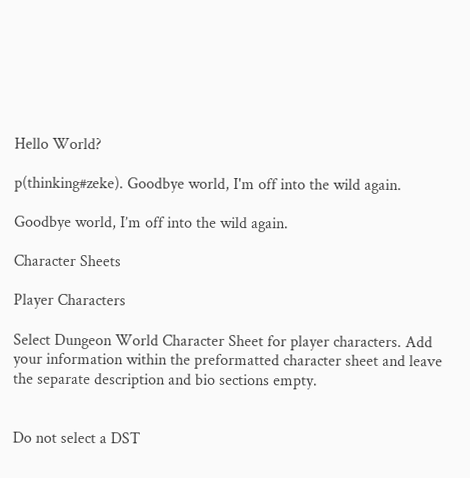Hello World?

p(thinking#zeke). Goodbye world, I'm off into the wild again.

Goodbye world, I’m off into the wild again.

Character Sheets

Player Characters

Select Dungeon World Character Sheet for player characters. Add your information within the preformatted character sheet and leave the separate description and bio sections empty.


Do not select a DST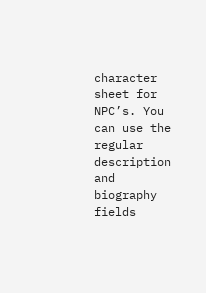character sheet for NPC’s. You can use the regular description and biography fields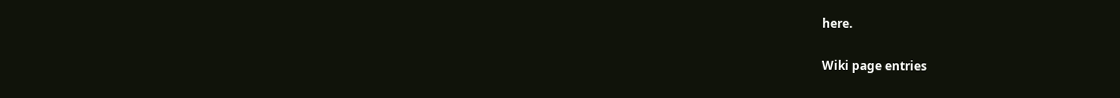here.

Wiki page entries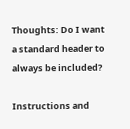Thoughts: Do I want a standard header to always be included?

Instructions and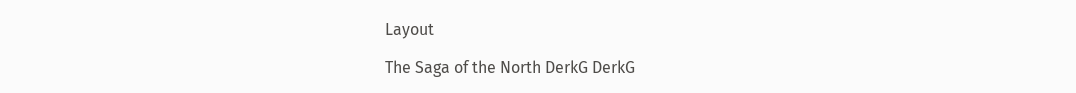Layout

The Saga of the North DerkG DerkG